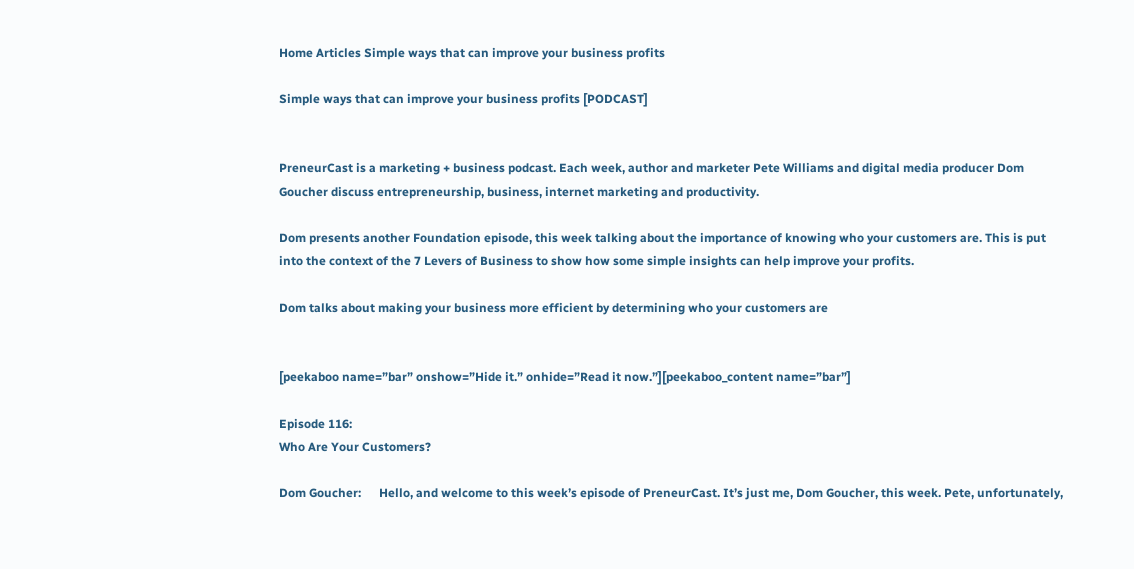Home Articles Simple ways that can improve your business profits

Simple ways that can improve your business profits [PODCAST]


PreneurCast is a marketing + business podcast. Each week, author and marketer Pete Williams and digital media producer Dom Goucher discuss entrepreneurship, business, internet marketing and productivity.

Dom presents another Foundation episode, this week talking about the importance of knowing who your customers are. This is put into the context of the 7 Levers of Business to show how some simple insights can help improve your profits.

Dom talks about making your business more efficient by determining who your customers are


[peekaboo name=”bar” onshow=”Hide it.” onhide=”Read it now.”][peekaboo_content name=”bar”]

Episode 116:
Who Are Your Customers?

Dom Goucher:      Hello, and welcome to this week’s episode of PreneurCast. It’s just me, Dom Goucher, this week. Pete, unfortunately,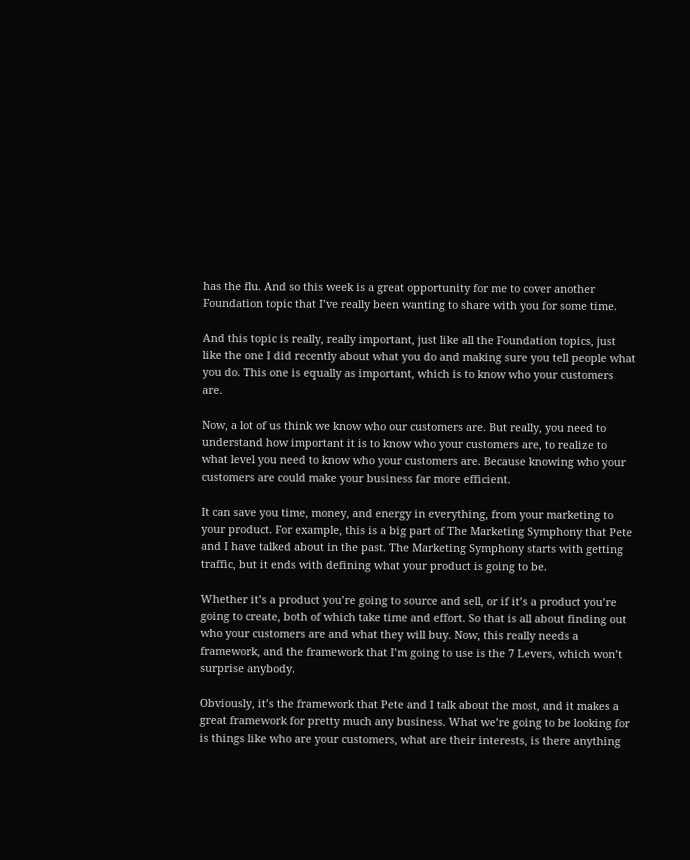has the flu. And so this week is a great opportunity for me to cover another Foundation topic that I’ve really been wanting to share with you for some time.

And this topic is really, really important, just like all the Foundation topics, just like the one I did recently about what you do and making sure you tell people what you do. This one is equally as important, which is to know who your customers are.

Now, a lot of us think we know who our customers are. But really, you need to understand how important it is to know who your customers are, to realize to what level you need to know who your customers are. Because knowing who your customers are could make your business far more efficient.

It can save you time, money, and energy in everything, from your marketing to your product. For example, this is a big part of The Marketing Symphony that Pete and I have talked about in the past. The Marketing Symphony starts with getting traffic, but it ends with defining what your product is going to be.

Whether it’s a product you’re going to source and sell, or if it’s a product you’re going to create, both of which take time and effort. So that is all about finding out who your customers are and what they will buy. Now, this really needs a framework, and the framework that I’m going to use is the 7 Levers, which won’t surprise anybody.

Obviously, it’s the framework that Pete and I talk about the most, and it makes a great framework for pretty much any business. What we’re going to be looking for is things like who are your customers, what are their interests, is there anything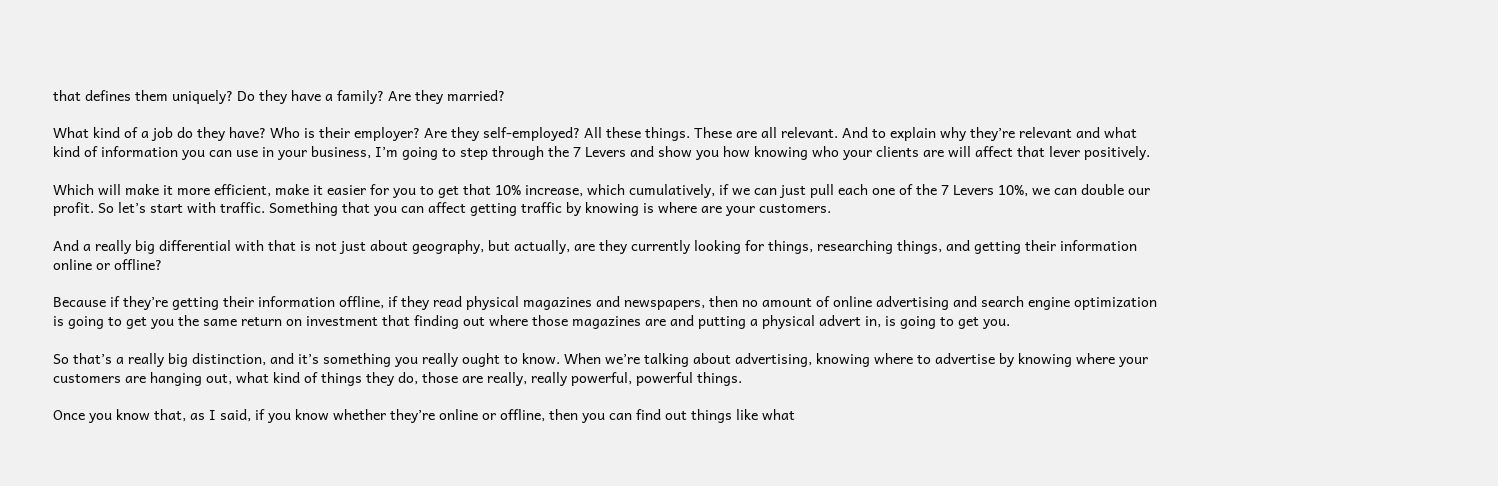that defines them uniquely? Do they have a family? Are they married?

What kind of a job do they have? Who is their employer? Are they self-employed? All these things. These are all relevant. And to explain why they’re relevant and what kind of information you can use in your business, I’m going to step through the 7 Levers and show you how knowing who your clients are will affect that lever positively.

Which will make it more efficient, make it easier for you to get that 10% increase, which cumulatively, if we can just pull each one of the 7 Levers 10%, we can double our profit. So let’s start with traffic. Something that you can affect getting traffic by knowing is where are your customers.

And a really big differential with that is not just about geography, but actually, are they currently looking for things, researching things, and getting their information online or offline?

Because if they’re getting their information offline, if they read physical magazines and newspapers, then no amount of online advertising and search engine optimization is going to get you the same return on investment that finding out where those magazines are and putting a physical advert in, is going to get you.

So that’s a really big distinction, and it’s something you really ought to know. When we’re talking about advertising, knowing where to advertise by knowing where your customers are hanging out, what kind of things they do, those are really, really powerful, powerful things.

Once you know that, as I said, if you know whether they’re online or offline, then you can find out things like what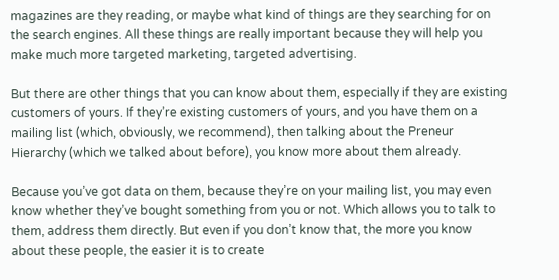magazines are they reading, or maybe what kind of things are they searching for on the search engines. All these things are really important because they will help you make much more targeted marketing, targeted advertising.

But there are other things that you can know about them, especially if they are existing customers of yours. If they’re existing customers of yours, and you have them on a mailing list (which, obviously, we recommend), then talking about the Preneur Hierarchy (which we talked about before), you know more about them already.

Because you’ve got data on them, because they’re on your mailing list, you may even know whether they’ve bought something from you or not. Which allows you to talk to them, address them directly. But even if you don’t know that, the more you know about these people, the easier it is to create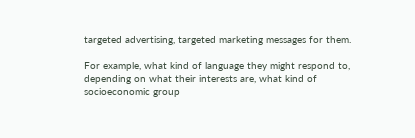targeted advertising, targeted marketing messages for them.

For example, what kind of language they might respond to, depending on what their interests are, what kind of socioeconomic group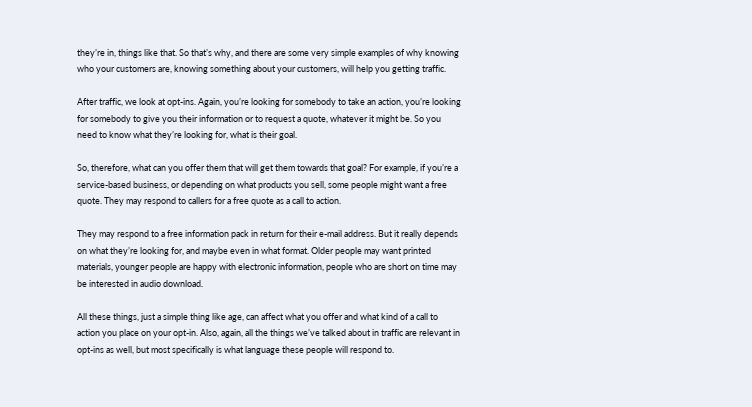they’re in, things like that. So that’s why, and there are some very simple examples of why knowing who your customers are, knowing something about your customers, will help you getting traffic.

After traffic, we look at opt-ins. Again, you’re looking for somebody to take an action, you’re looking for somebody to give you their information or to request a quote, whatever it might be. So you need to know what they’re looking for, what is their goal.

So, therefore, what can you offer them that will get them towards that goal? For example, if you’re a service-based business, or depending on what products you sell, some people might want a free quote. They may respond to callers for a free quote as a call to action.

They may respond to a free information pack in return for their e-mail address. But it really depends on what they’re looking for, and maybe even in what format. Older people may want printed materials, younger people are happy with electronic information, people who are short on time may be interested in audio download.

All these things, just a simple thing like age, can affect what you offer and what kind of a call to action you place on your opt-in. Also, again, all the things we’ve talked about in traffic are relevant in opt-ins as well, but most specifically is what language these people will respond to.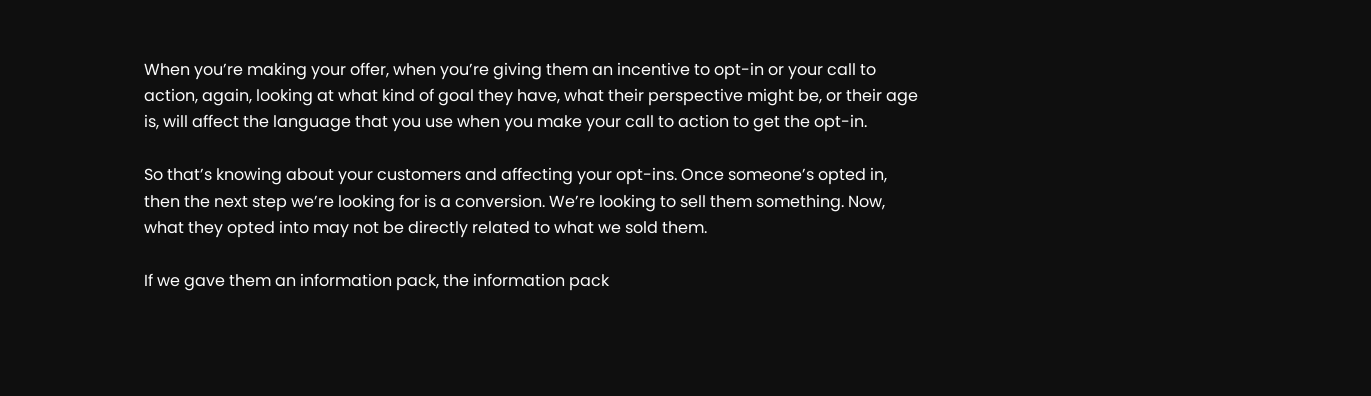When you’re making your offer, when you’re giving them an incentive to opt-in or your call to action, again, looking at what kind of goal they have, what their perspective might be, or their age is, will affect the language that you use when you make your call to action to get the opt-in.

So that’s knowing about your customers and affecting your opt-ins. Once someone’s opted in, then the next step we’re looking for is a conversion. We’re looking to sell them something. Now, what they opted into may not be directly related to what we sold them.

If we gave them an information pack, the information pack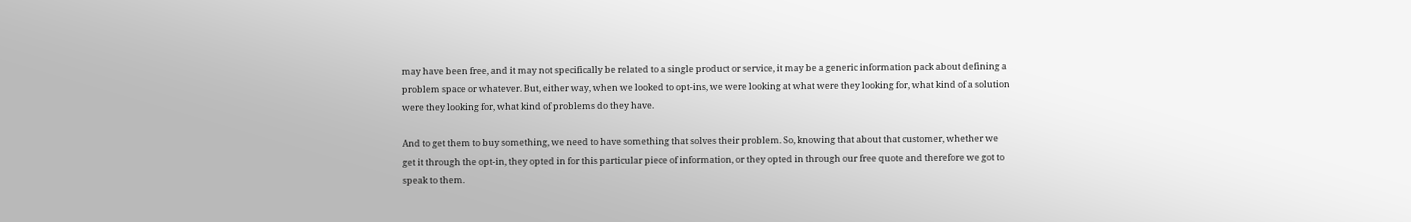may have been free, and it may not specifically be related to a single product or service, it may be a generic information pack about defining a problem space or whatever. But, either way, when we looked to opt-ins, we were looking at what were they looking for, what kind of a solution were they looking for, what kind of problems do they have.

And to get them to buy something, we need to have something that solves their problem. So, knowing that about that customer, whether we get it through the opt-in, they opted in for this particular piece of information, or they opted in through our free quote and therefore we got to speak to them.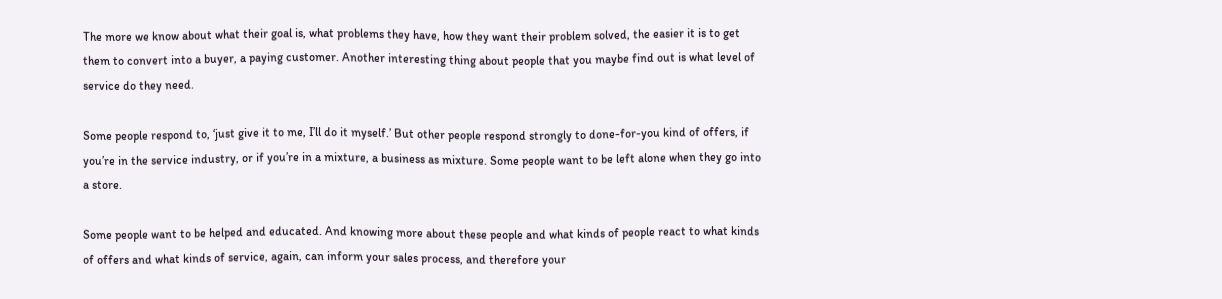The more we know about what their goal is, what problems they have, how they want their problem solved, the easier it is to get them to convert into a buyer, a paying customer. Another interesting thing about people that you maybe find out is what level of service do they need.

Some people respond to, ‘just give it to me, I’ll do it myself.’ But other people respond strongly to done-for-you kind of offers, if you’re in the service industry, or if you’re in a mixture, a business as mixture. Some people want to be left alone when they go into a store.

Some people want to be helped and educated. And knowing more about these people and what kinds of people react to what kinds of offers and what kinds of service, again, can inform your sales process, and therefore your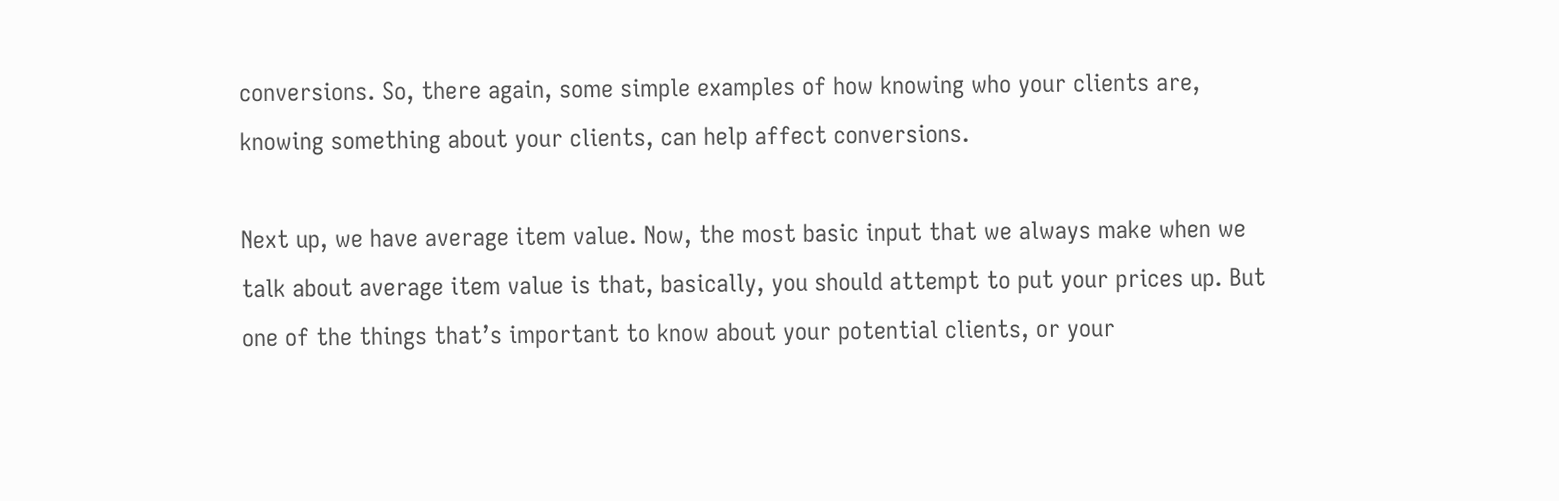conversions. So, there again, some simple examples of how knowing who your clients are, knowing something about your clients, can help affect conversions.

Next up, we have average item value. Now, the most basic input that we always make when we talk about average item value is that, basically, you should attempt to put your prices up. But one of the things that’s important to know about your potential clients, or your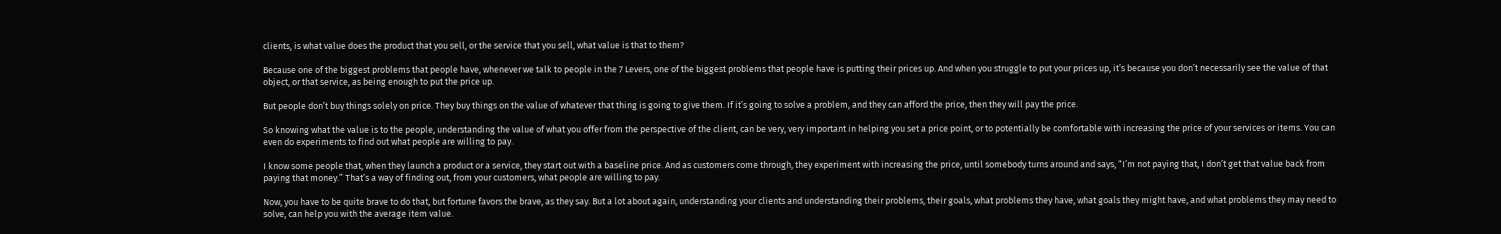clients, is what value does the product that you sell, or the service that you sell, what value is that to them?

Because one of the biggest problems that people have, whenever we talk to people in the 7 Levers, one of the biggest problems that people have is putting their prices up. And when you struggle to put your prices up, it’s because you don’t necessarily see the value of that object, or that service, as being enough to put the price up.

But people don’t buy things solely on price. They buy things on the value of whatever that thing is going to give them. If it’s going to solve a problem, and they can afford the price, then they will pay the price.

So knowing what the value is to the people, understanding the value of what you offer from the perspective of the client, can be very, very important in helping you set a price point, or to potentially be comfortable with increasing the price of your services or items. You can even do experiments to find out what people are willing to pay.

I know some people that, when they launch a product or a service, they start out with a baseline price. And as customers come through, they experiment with increasing the price, until somebody turns around and says, “I’m not paying that, I don’t get that value back from paying that money.” That’s a way of finding out, from your customers, what people are willing to pay.

Now, you have to be quite brave to do that, but fortune favors the brave, as they say. But a lot about again, understanding your clients and understanding their problems, their goals, what problems they have, what goals they might have, and what problems they may need to solve, can help you with the average item value.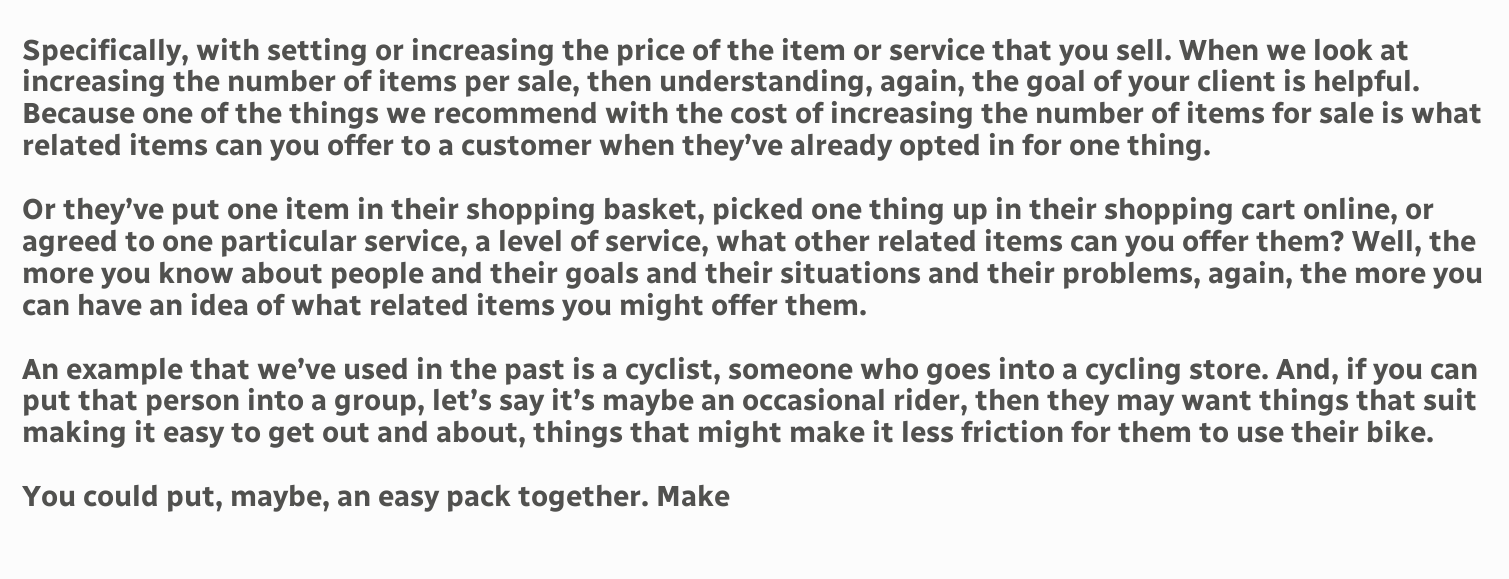Specifically, with setting or increasing the price of the item or service that you sell. When we look at increasing the number of items per sale, then understanding, again, the goal of your client is helpful. Because one of the things we recommend with the cost of increasing the number of items for sale is what related items can you offer to a customer when they’ve already opted in for one thing.

Or they’ve put one item in their shopping basket, picked one thing up in their shopping cart online, or agreed to one particular service, a level of service, what other related items can you offer them? Well, the more you know about people and their goals and their situations and their problems, again, the more you can have an idea of what related items you might offer them.

An example that we’ve used in the past is a cyclist, someone who goes into a cycling store. And, if you can put that person into a group, let’s say it’s maybe an occasional rider, then they may want things that suit making it easy to get out and about, things that might make it less friction for them to use their bike.

You could put, maybe, an easy pack together. Make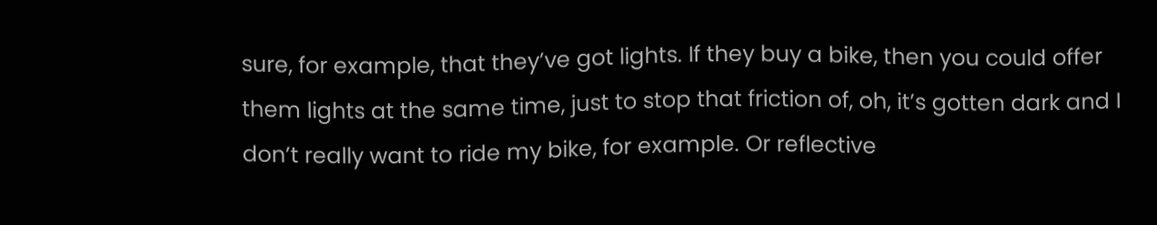sure, for example, that they’ve got lights. If they buy a bike, then you could offer them lights at the same time, just to stop that friction of, oh, it’s gotten dark and I don’t really want to ride my bike, for example. Or reflective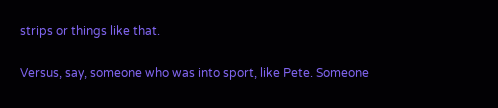strips or things like that.

Versus, say, someone who was into sport, like Pete. Someone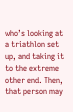who’s looking at a triathlon set up, and taking it to the extreme other end. Then, that person may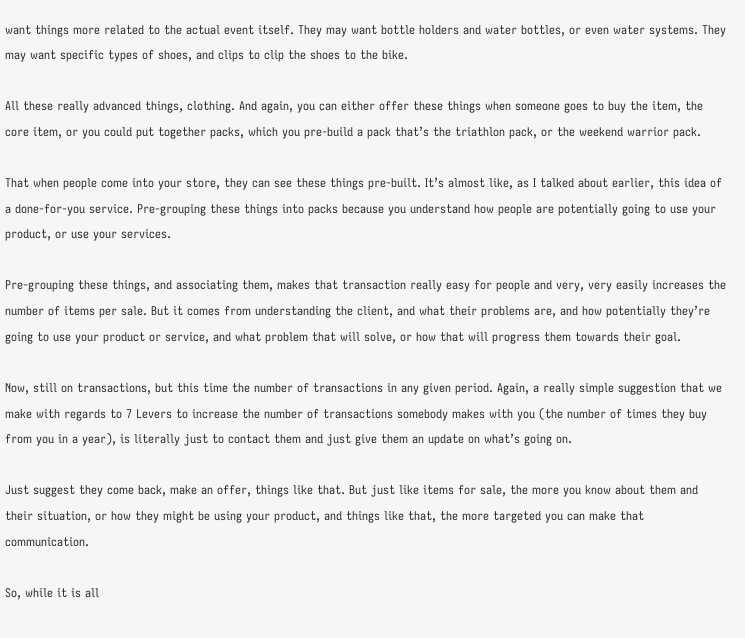want things more related to the actual event itself. They may want bottle holders and water bottles, or even water systems. They may want specific types of shoes, and clips to clip the shoes to the bike.

All these really advanced things, clothing. And again, you can either offer these things when someone goes to buy the item, the core item, or you could put together packs, which you pre-build a pack that’s the triathlon pack, or the weekend warrior pack.

That when people come into your store, they can see these things pre-built. It’s almost like, as I talked about earlier, this idea of a done-for-you service. Pre-grouping these things into packs because you understand how people are potentially going to use your product, or use your services.

Pre-grouping these things, and associating them, makes that transaction really easy for people and very, very easily increases the number of items per sale. But it comes from understanding the client, and what their problems are, and how potentially they’re going to use your product or service, and what problem that will solve, or how that will progress them towards their goal.

Now, still on transactions, but this time the number of transactions in any given period. Again, a really simple suggestion that we make with regards to 7 Levers to increase the number of transactions somebody makes with you (the number of times they buy from you in a year), is literally just to contact them and just give them an update on what’s going on.

Just suggest they come back, make an offer, things like that. But just like items for sale, the more you know about them and their situation, or how they might be using your product, and things like that, the more targeted you can make that communication.

So, while it is all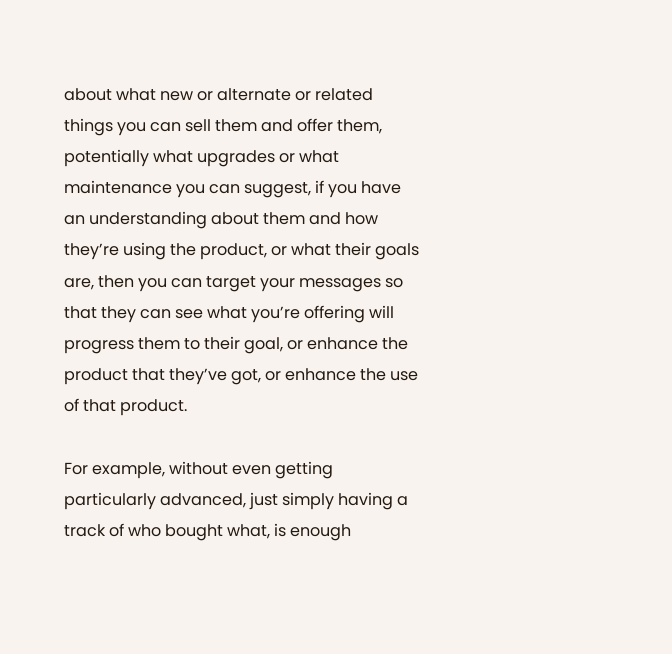about what new or alternate or related things you can sell them and offer them, potentially what upgrades or what maintenance you can suggest, if you have an understanding about them and how they’re using the product, or what their goals are, then you can target your messages so that they can see what you’re offering will progress them to their goal, or enhance the product that they’ve got, or enhance the use of that product.

For example, without even getting particularly advanced, just simply having a track of who bought what, is enough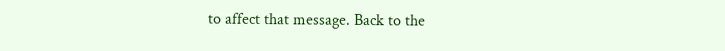to affect that message. Back to the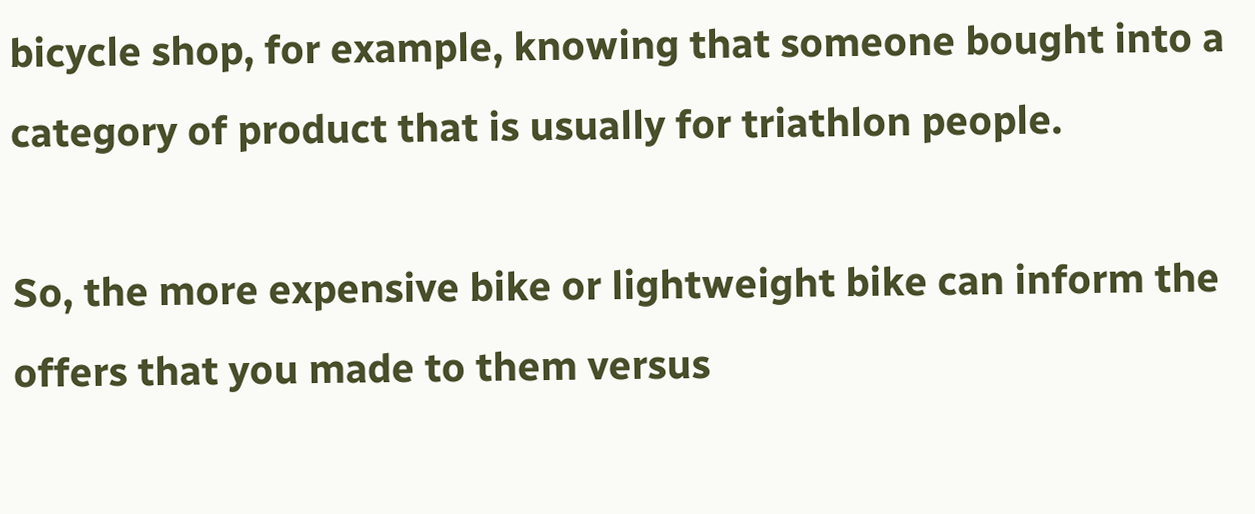bicycle shop, for example, knowing that someone bought into a category of product that is usually for triathlon people.

So, the more expensive bike or lightweight bike can inform the offers that you made to them versus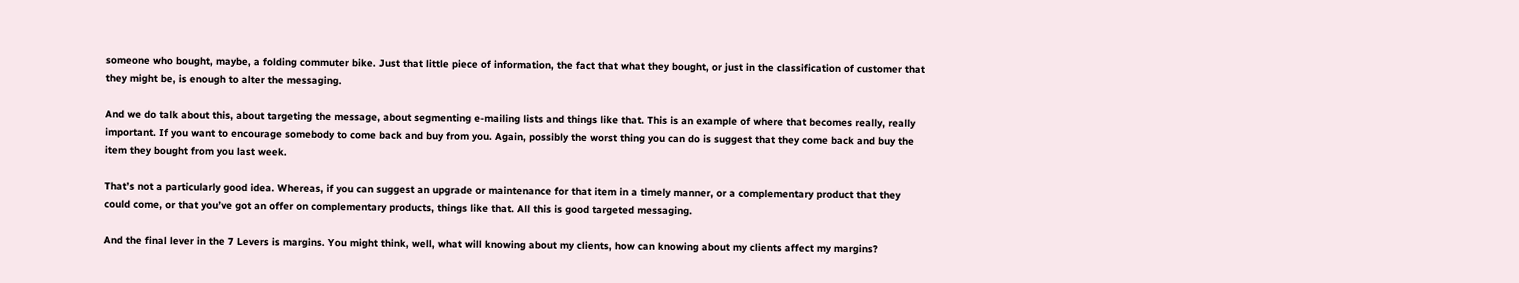someone who bought, maybe, a folding commuter bike. Just that little piece of information, the fact that what they bought, or just in the classification of customer that they might be, is enough to alter the messaging.

And we do talk about this, about targeting the message, about segmenting e-mailing lists and things like that. This is an example of where that becomes really, really important. If you want to encourage somebody to come back and buy from you. Again, possibly the worst thing you can do is suggest that they come back and buy the item they bought from you last week.

That’s not a particularly good idea. Whereas, if you can suggest an upgrade or maintenance for that item in a timely manner, or a complementary product that they could come, or that you’ve got an offer on complementary products, things like that. All this is good targeted messaging.

And the final lever in the 7 Levers is margins. You might think, well, what will knowing about my clients, how can knowing about my clients affect my margins?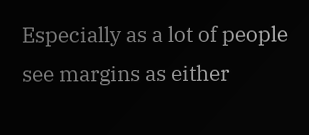Especially as a lot of people see margins as either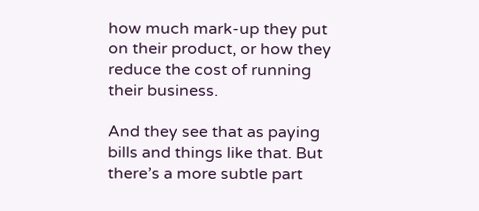how much mark-up they put on their product, or how they reduce the cost of running their business.

And they see that as paying bills and things like that. But there’s a more subtle part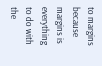to margins because margins is everything to do with the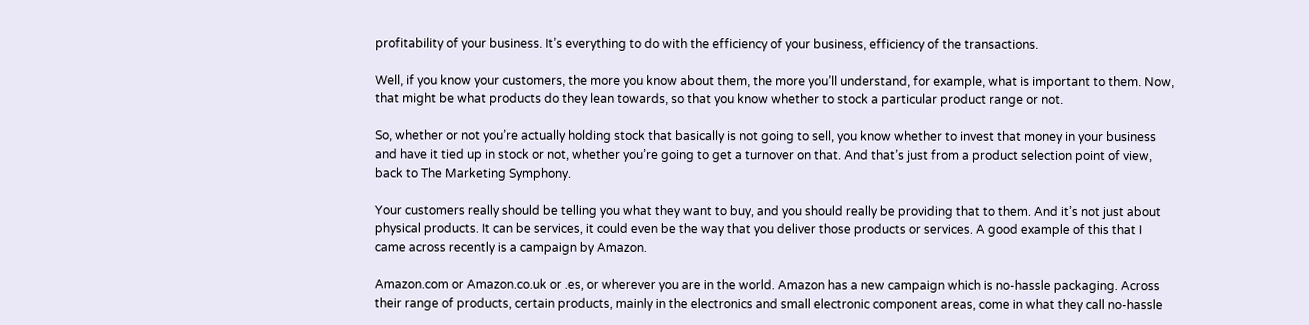profitability of your business. It’s everything to do with the efficiency of your business, efficiency of the transactions.

Well, if you know your customers, the more you know about them, the more you’ll understand, for example, what is important to them. Now, that might be what products do they lean towards, so that you know whether to stock a particular product range or not.

So, whether or not you’re actually holding stock that basically is not going to sell, you know whether to invest that money in your business and have it tied up in stock or not, whether you’re going to get a turnover on that. And that’s just from a product selection point of view, back to The Marketing Symphony.

Your customers really should be telling you what they want to buy, and you should really be providing that to them. And it’s not just about physical products. It can be services, it could even be the way that you deliver those products or services. A good example of this that I came across recently is a campaign by Amazon.

Amazon.com or Amazon.co.uk or .es, or wherever you are in the world. Amazon has a new campaign which is no-hassle packaging. Across their range of products, certain products, mainly in the electronics and small electronic component areas, come in what they call no-hassle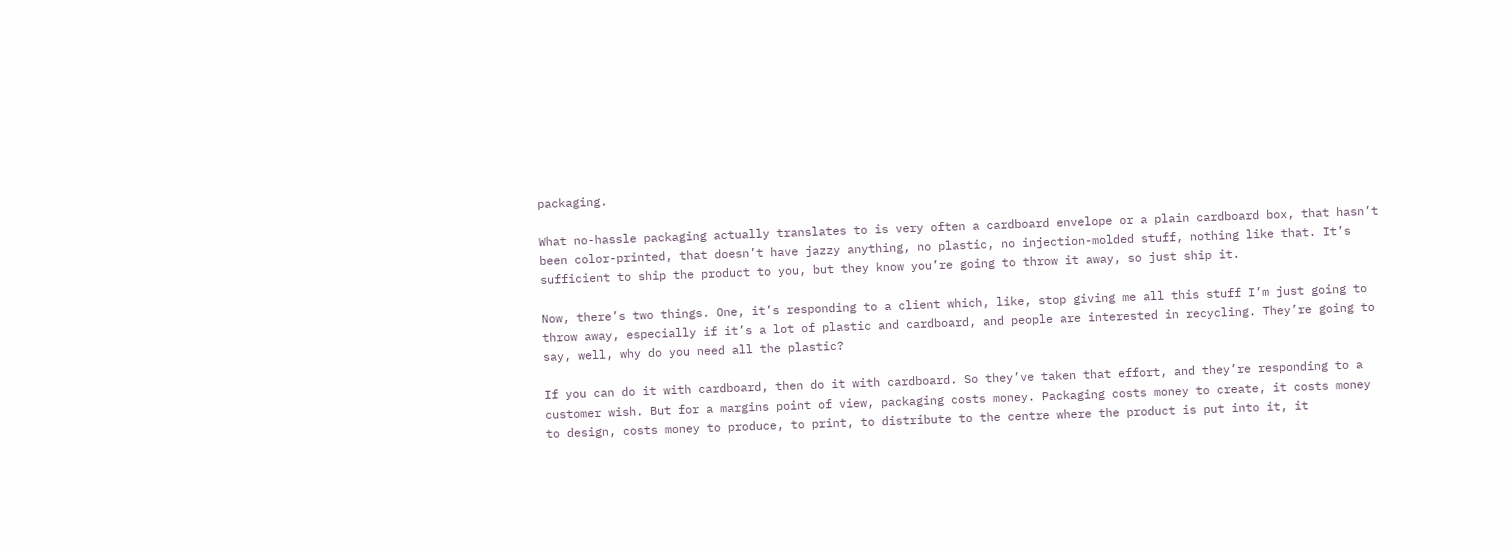packaging.

What no-hassle packaging actually translates to is very often a cardboard envelope or a plain cardboard box, that hasn’t been color-printed, that doesn’t have jazzy anything, no plastic, no injection-molded stuff, nothing like that. It’s sufficient to ship the product to you, but they know you’re going to throw it away, so just ship it.

Now, there’s two things. One, it’s responding to a client which, like, stop giving me all this stuff I’m just going to throw away, especially if it’s a lot of plastic and cardboard, and people are interested in recycling. They’re going to say, well, why do you need all the plastic?

If you can do it with cardboard, then do it with cardboard. So they’ve taken that effort, and they’re responding to a customer wish. But for a margins point of view, packaging costs money. Packaging costs money to create, it costs money to design, costs money to produce, to print, to distribute to the centre where the product is put into it, it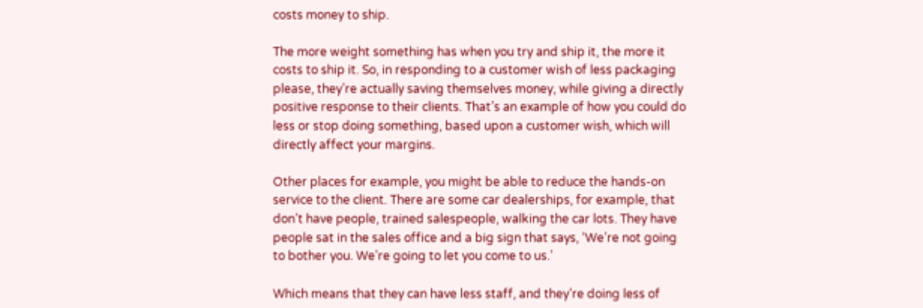costs money to ship.

The more weight something has when you try and ship it, the more it costs to ship it. So, in responding to a customer wish of less packaging please, they’re actually saving themselves money, while giving a directly positive response to their clients. That’s an example of how you could do less or stop doing something, based upon a customer wish, which will directly affect your margins.

Other places for example, you might be able to reduce the hands-on service to the client. There are some car dealerships, for example, that don’t have people, trained salespeople, walking the car lots. They have people sat in the sales office and a big sign that says, ‘We’re not going to bother you. We’re going to let you come to us.’

Which means that they can have less staff, and they’re doing less of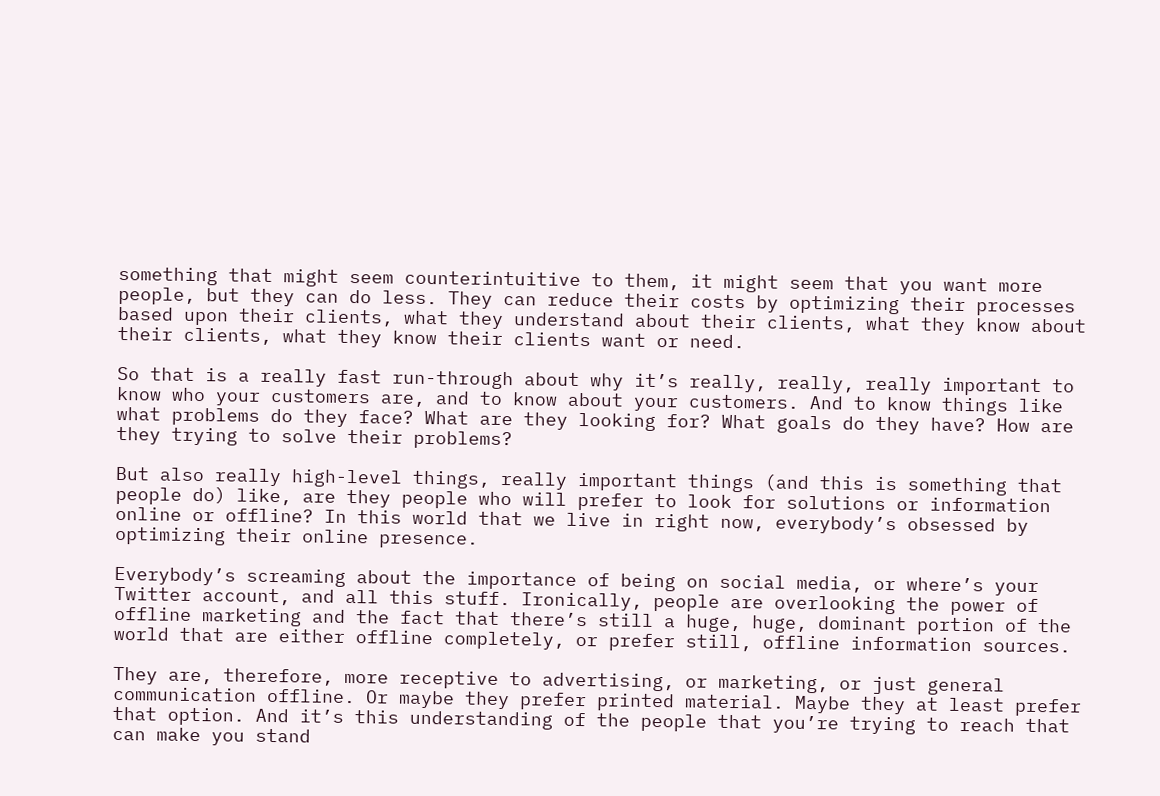something that might seem counterintuitive to them, it might seem that you want more people, but they can do less. They can reduce their costs by optimizing their processes based upon their clients, what they understand about their clients, what they know about their clients, what they know their clients want or need.

So that is a really fast run-through about why it’s really, really, really important to know who your customers are, and to know about your customers. And to know things like what problems do they face? What are they looking for? What goals do they have? How are they trying to solve their problems?

But also really high-level things, really important things (and this is something that people do) like, are they people who will prefer to look for solutions or information online or offline? In this world that we live in right now, everybody’s obsessed by optimizing their online presence.

Everybody’s screaming about the importance of being on social media, or where’s your Twitter account, and all this stuff. Ironically, people are overlooking the power of offline marketing and the fact that there’s still a huge, huge, dominant portion of the world that are either offline completely, or prefer still, offline information sources.

They are, therefore, more receptive to advertising, or marketing, or just general communication offline. Or maybe they prefer printed material. Maybe they at least prefer that option. And it’s this understanding of the people that you’re trying to reach that can make you stand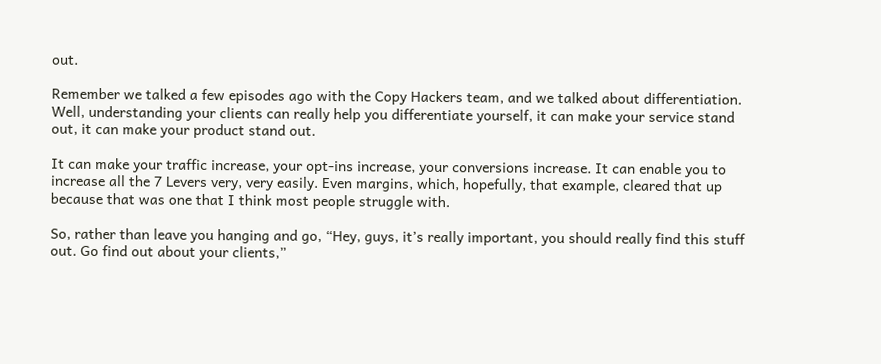out.

Remember we talked a few episodes ago with the Copy Hackers team, and we talked about differentiation. Well, understanding your clients can really help you differentiate yourself, it can make your service stand out, it can make your product stand out.

It can make your traffic increase, your opt-ins increase, your conversions increase. It can enable you to increase all the 7 Levers very, very easily. Even margins, which, hopefully, that example, cleared that up because that was one that I think most people struggle with.

So, rather than leave you hanging and go, “Hey, guys, it’s really important, you should really find this stuff out. Go find out about your clients,”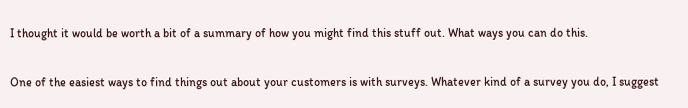I thought it would be worth a bit of a summary of how you might find this stuff out. What ways you can do this.

One of the easiest ways to find things out about your customers is with surveys. Whatever kind of a survey you do, I suggest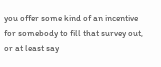you offer some kind of an incentive for somebody to fill that survey out, or at least say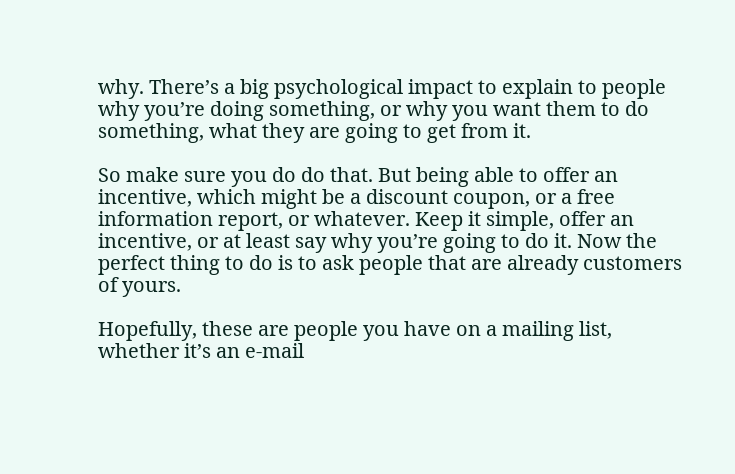why. There’s a big psychological impact to explain to people why you’re doing something, or why you want them to do something, what they are going to get from it.

So make sure you do do that. But being able to offer an incentive, which might be a discount coupon, or a free information report, or whatever. Keep it simple, offer an incentive, or at least say why you’re going to do it. Now the perfect thing to do is to ask people that are already customers of yours.

Hopefully, these are people you have on a mailing list, whether it’s an e-mail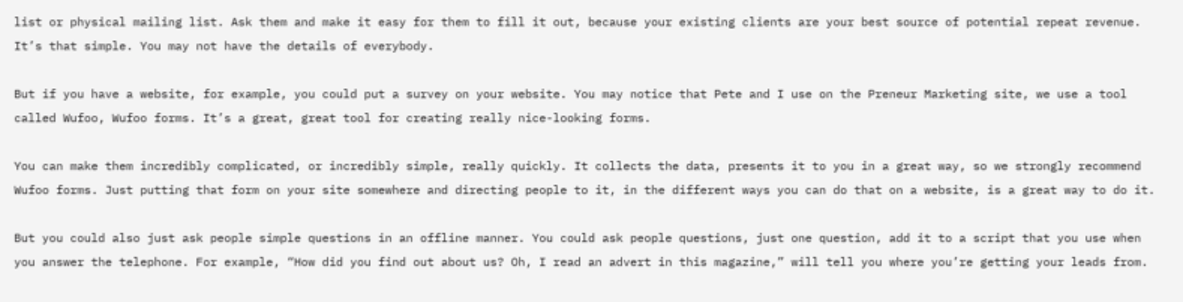list or physical mailing list. Ask them and make it easy for them to fill it out, because your existing clients are your best source of potential repeat revenue. It’s that simple. You may not have the details of everybody.

But if you have a website, for example, you could put a survey on your website. You may notice that Pete and I use on the Preneur Marketing site, we use a tool called Wufoo, Wufoo forms. It’s a great, great tool for creating really nice-looking forms.

You can make them incredibly complicated, or incredibly simple, really quickly. It collects the data, presents it to you in a great way, so we strongly recommend Wufoo forms. Just putting that form on your site somewhere and directing people to it, in the different ways you can do that on a website, is a great way to do it.

But you could also just ask people simple questions in an offline manner. You could ask people questions, just one question, add it to a script that you use when you answer the telephone. For example, “How did you find out about us? Oh, I read an advert in this magazine,” will tell you where you’re getting your leads from.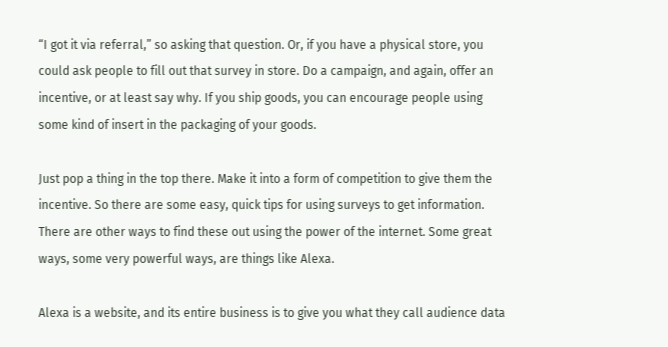“I got it via referral,” so asking that question. Or, if you have a physical store, you could ask people to fill out that survey in store. Do a campaign, and again, offer an incentive, or at least say why. If you ship goods, you can encourage people using some kind of insert in the packaging of your goods.

Just pop a thing in the top there. Make it into a form of competition to give them the incentive. So there are some easy, quick tips for using surveys to get information. There are other ways to find these out using the power of the internet. Some great ways, some very powerful ways, are things like Alexa.

Alexa is a website, and its entire business is to give you what they call audience data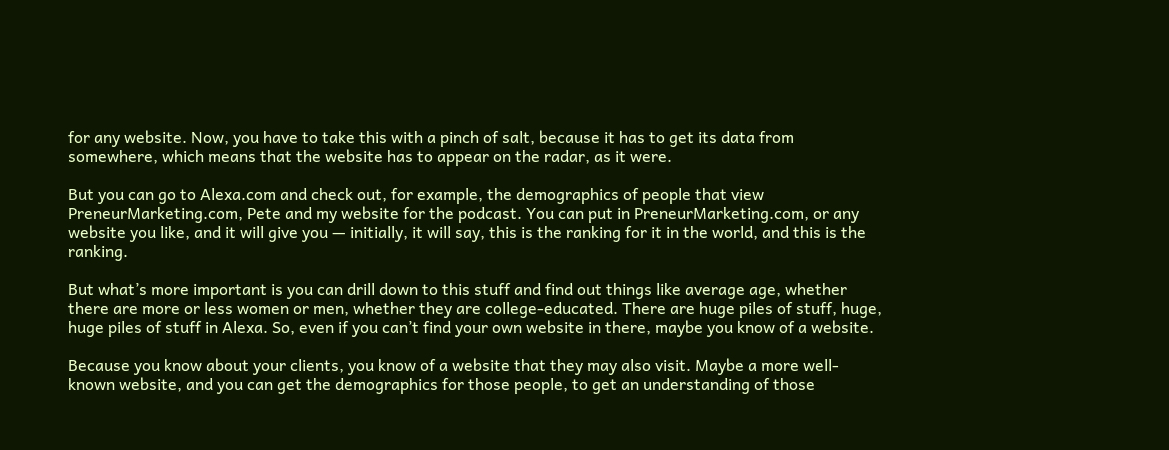for any website. Now, you have to take this with a pinch of salt, because it has to get its data from somewhere, which means that the website has to appear on the radar, as it were.

But you can go to Alexa.com and check out, for example, the demographics of people that view PreneurMarketing.com, Pete and my website for the podcast. You can put in PreneurMarketing.com, or any website you like, and it will give you — initially, it will say, this is the ranking for it in the world, and this is the ranking.

But what’s more important is you can drill down to this stuff and find out things like average age, whether there are more or less women or men, whether they are college-educated. There are huge piles of stuff, huge, huge piles of stuff in Alexa. So, even if you can’t find your own website in there, maybe you know of a website.

Because you know about your clients, you know of a website that they may also visit. Maybe a more well-known website, and you can get the demographics for those people, to get an understanding of those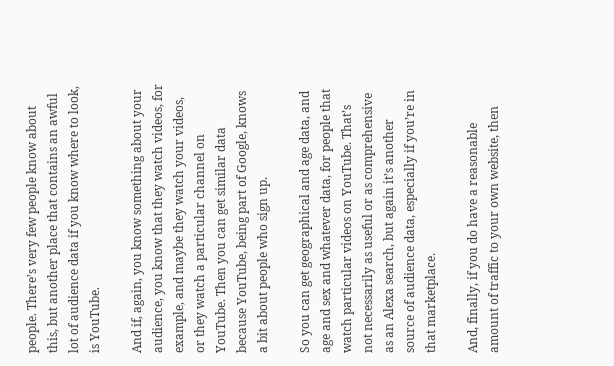people. There’s very few people know about this, but another place that contains an awful lot of audience data if you know where to look, is YouTube.

And if, again, you know something about your audience, you know that they watch videos, for example, and maybe they watch your videos, or they watch a particular channel on YouTube. Then you can get similar data because YouTube, being part of Google, knows a bit about people who sign up.

So you can get geographical and age data, and age and sex and whatever data, for people that watch particular videos on YouTube. That’s not necessarily as useful or as comprehensive as an Alexa search, but again it’s another source of audience data, especially if you’re in that marketplace.

And, finally, if you do have a reasonable amount of traffic to your own website, then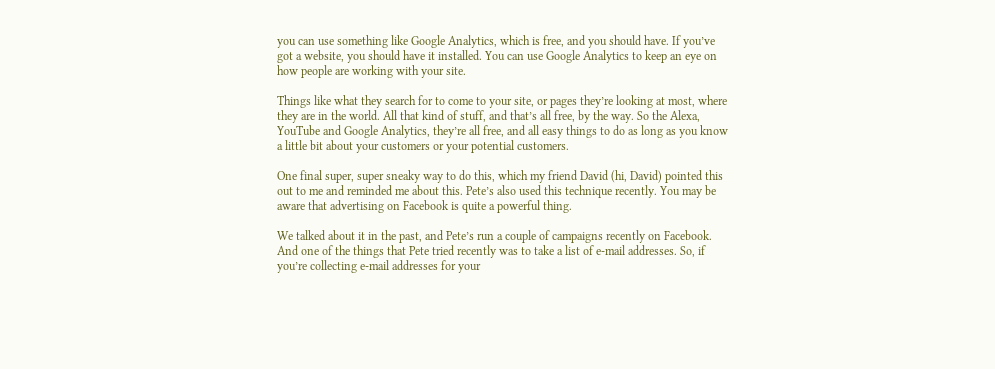you can use something like Google Analytics, which is free, and you should have. If you’ve got a website, you should have it installed. You can use Google Analytics to keep an eye on how people are working with your site.

Things like what they search for to come to your site, or pages they’re looking at most, where they are in the world. All that kind of stuff, and that’s all free, by the way. So the Alexa, YouTube and Google Analytics, they’re all free, and all easy things to do as long as you know a little bit about your customers or your potential customers.

One final super, super sneaky way to do this, which my friend David (hi, David) pointed this out to me and reminded me about this. Pete’s also used this technique recently. You may be aware that advertising on Facebook is quite a powerful thing.

We talked about it in the past, and Pete’s run a couple of campaigns recently on Facebook. And one of the things that Pete tried recently was to take a list of e-mail addresses. So, if you’re collecting e-mail addresses for your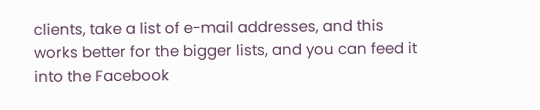clients, take a list of e-mail addresses, and this works better for the bigger lists, and you can feed it into the Facebook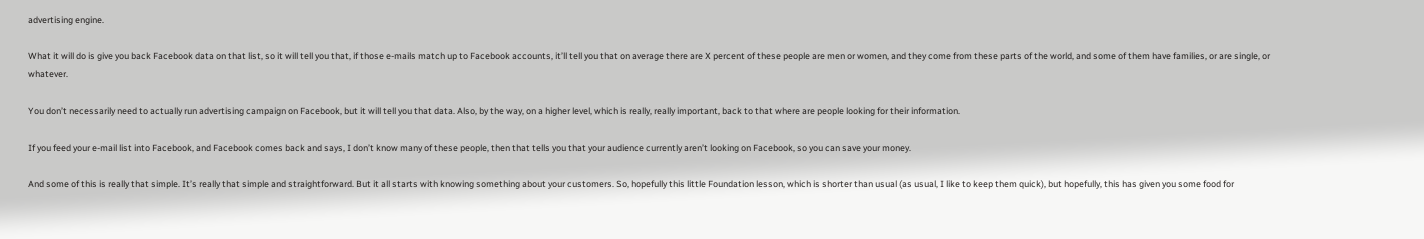advertising engine.

What it will do is give you back Facebook data on that list, so it will tell you that, if those e-mails match up to Facebook accounts, it’ll tell you that on average there are X percent of these people are men or women, and they come from these parts of the world, and some of them have families, or are single, or whatever.

You don’t necessarily need to actually run advertising campaign on Facebook, but it will tell you that data. Also, by the way, on a higher level, which is really, really important, back to that where are people looking for their information.

If you feed your e-mail list into Facebook, and Facebook comes back and says, I don’t know many of these people, then that tells you that your audience currently aren’t looking on Facebook, so you can save your money.

And some of this is really that simple. It’s really that simple and straightforward. But it all starts with knowing something about your customers. So, hopefully this little Foundation lesson, which is shorter than usual (as usual, I like to keep them quick), but hopefully, this has given you some food for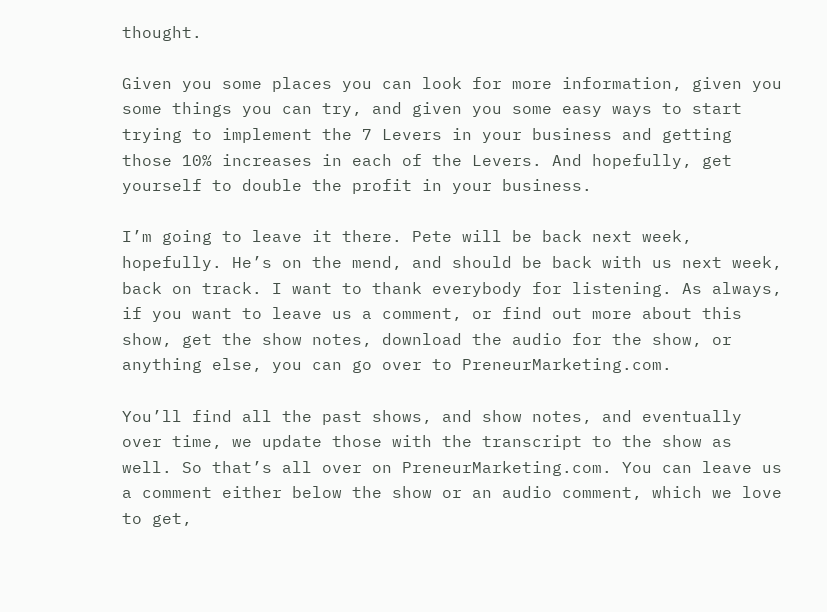thought.

Given you some places you can look for more information, given you some things you can try, and given you some easy ways to start trying to implement the 7 Levers in your business and getting those 10% increases in each of the Levers. And hopefully, get yourself to double the profit in your business.

I’m going to leave it there. Pete will be back next week, hopefully. He’s on the mend, and should be back with us next week, back on track. I want to thank everybody for listening. As always, if you want to leave us a comment, or find out more about this show, get the show notes, download the audio for the show, or anything else, you can go over to PreneurMarketing.com.

You’ll find all the past shows, and show notes, and eventually over time, we update those with the transcript to the show as well. So that’s all over on PreneurMarketing.com. You can leave us a comment either below the show or an audio comment, which we love to get,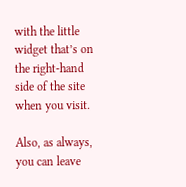with the little widget that’s on the right-hand side of the site when you visit.

Also, as always, you can leave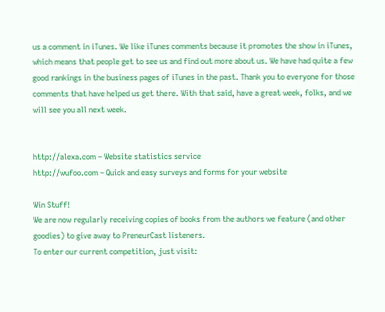us a comment in iTunes. We like iTunes comments because it promotes the show in iTunes, which means that people get to see us and find out more about us. We have had quite a few good rankings in the business pages of iTunes in the past. Thank you to everyone for those comments that have helped us get there. With that said, have a great week, folks, and we will see you all next week.


http://alexa.com – Website statistics service
http://wufoo.com – Quick and easy surveys and forms for your website

Win Stuff!
We are now regularly receiving copies of books from the authors we feature (and other goodies) to give away to PreneurCast listeners.
To enter our current competition, just visit: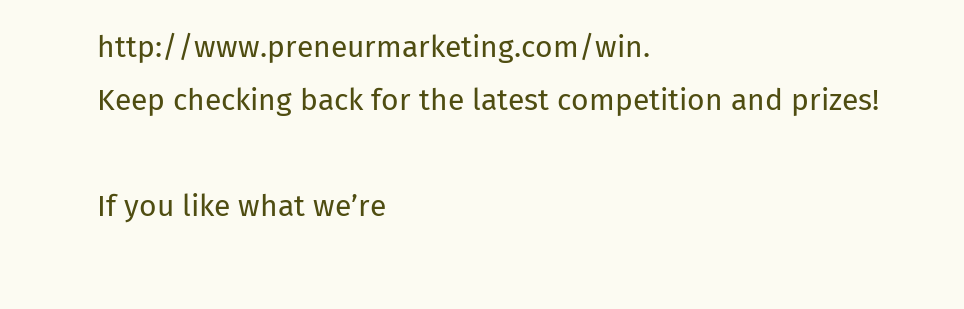http://www.preneurmarketing.com/win.
Keep checking back for the latest competition and prizes!

If you like what we’re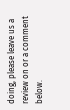doing, please leave us a review on or a comment below.